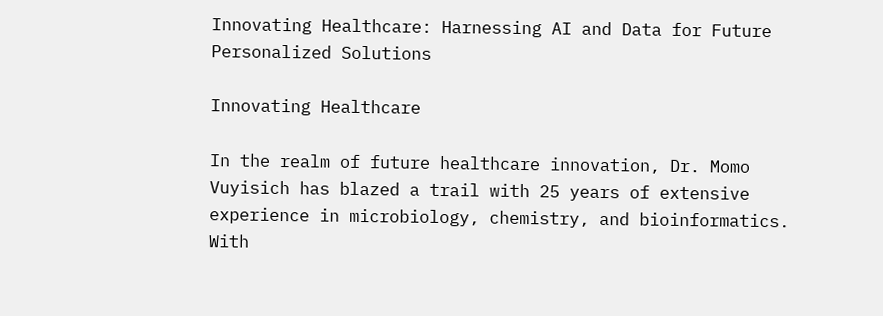Innovating Healthcare: Harnessing AI and Data for Future Personalized Solutions

Innovating Healthcare

In the realm of future healthcare innovation, Dr. Momo Vuyisich has blazed a trail with 25 years of extensive experience in microbiology, chemistry, and bioinformatics. With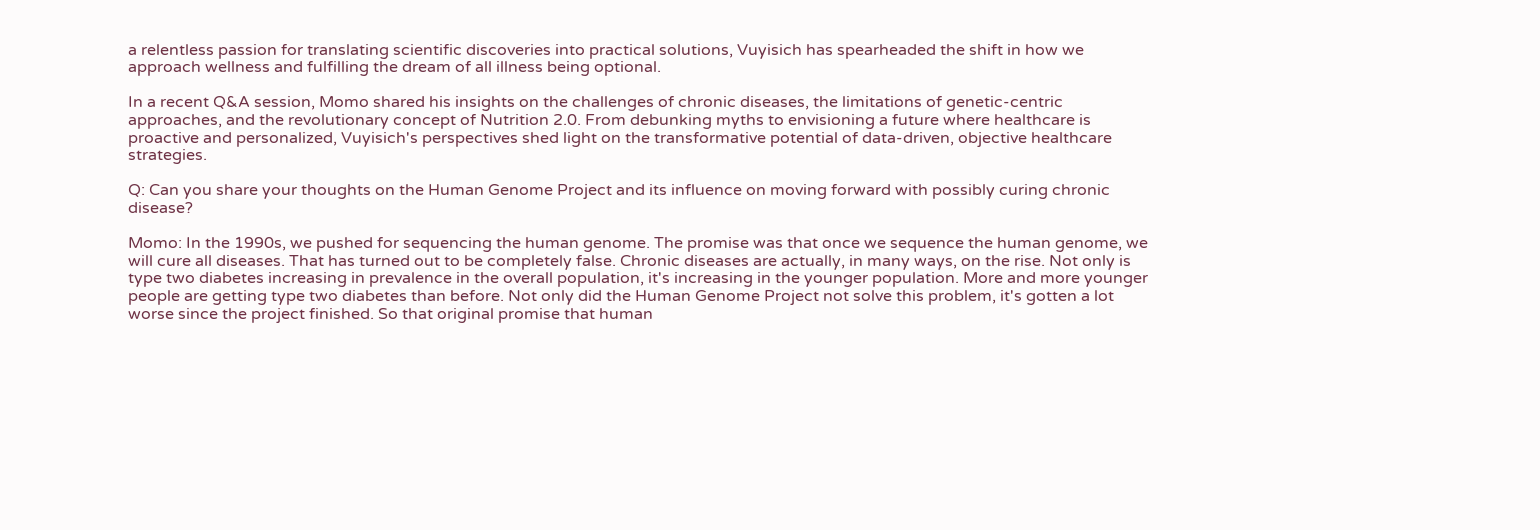a relentless passion for translating scientific discoveries into practical solutions, Vuyisich has spearheaded the shift in how we approach wellness and fulfilling the dream of all illness being optional.

In a recent Q&A session, Momo shared his insights on the challenges of chronic diseases, the limitations of genetic-centric approaches, and the revolutionary concept of Nutrition 2.0. From debunking myths to envisioning a future where healthcare is proactive and personalized, Vuyisich's perspectives shed light on the transformative potential of data-driven, objective healthcare strategies.

Q: Can you share your thoughts on the Human Genome Project and its influence on moving forward with possibly curing chronic disease?

Momo: In the 1990s, we pushed for sequencing the human genome. The promise was that once we sequence the human genome, we will cure all diseases. That has turned out to be completely false. Chronic diseases are actually, in many ways, on the rise. Not only is type two diabetes increasing in prevalence in the overall population, it's increasing in the younger population. More and more younger people are getting type two diabetes than before. Not only did the Human Genome Project not solve this problem, it's gotten a lot worse since the project finished. So that original promise that human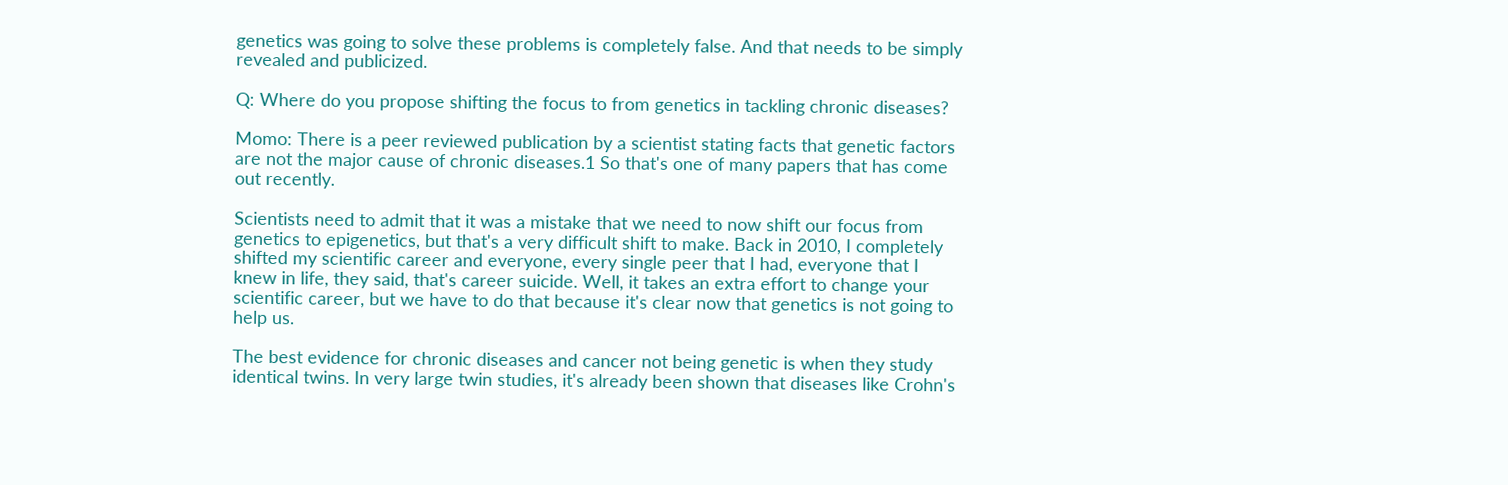genetics was going to solve these problems is completely false. And that needs to be simply revealed and publicized.

Q: Where do you propose shifting the focus to from genetics in tackling chronic diseases?

Momo: There is a peer reviewed publication by a scientist stating facts that genetic factors are not the major cause of chronic diseases.1 So that's one of many papers that has come out recently.

Scientists need to admit that it was a mistake that we need to now shift our focus from genetics to epigenetics, but that's a very difficult shift to make. Back in 2010, I completely shifted my scientific career and everyone, every single peer that I had, everyone that I knew in life, they said, that's career suicide. Well, it takes an extra effort to change your scientific career, but we have to do that because it's clear now that genetics is not going to help us.

The best evidence for chronic diseases and cancer not being genetic is when they study identical twins. In very large twin studies, it's already been shown that diseases like Crohn's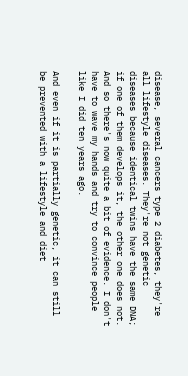disease, several cancers type 2 diabetes, they're all lifestyle diseases. They're not genetic diseases because identical twins have the same DNA; if one of them develops it, the other one does not. And so there's now quite a bit of evidence. I don't have to wave my hands and try to convince people like I did ten years ago.

And even if it is partially genetic, it can still be prevented with a lifestyle and diet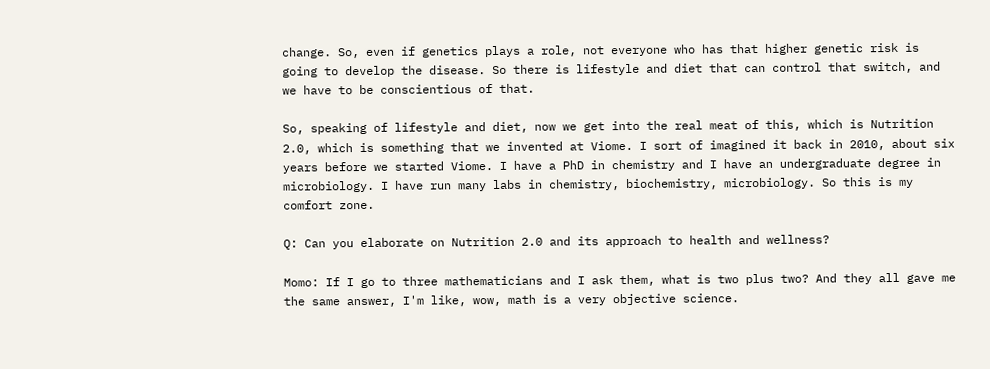change. So, even if genetics plays a role, not everyone who has that higher genetic risk is going to develop the disease. So there is lifestyle and diet that can control that switch, and we have to be conscientious of that.

So, speaking of lifestyle and diet, now we get into the real meat of this, which is Nutrition 2.0, which is something that we invented at Viome. I sort of imagined it back in 2010, about six years before we started Viome. I have a PhD in chemistry and I have an undergraduate degree in microbiology. I have run many labs in chemistry, biochemistry, microbiology. So this is my comfort zone.

Q: Can you elaborate on Nutrition 2.0 and its approach to health and wellness?

Momo: If I go to three mathematicians and I ask them, what is two plus two? And they all gave me the same answer, I'm like, wow, math is a very objective science.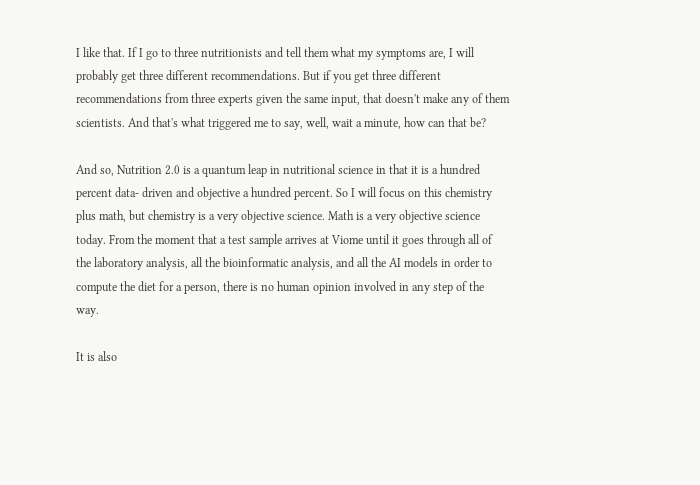I like that. If I go to three nutritionists and tell them what my symptoms are, I will probably get three different recommendations. But if you get three different recommendations from three experts given the same input, that doesn't make any of them scientists. And that's what triggered me to say, well, wait a minute, how can that be?

And so, Nutrition 2.0 is a quantum leap in nutritional science in that it is a hundred percent data- driven and objective a hundred percent. So I will focus on this chemistry plus math, but chemistry is a very objective science. Math is a very objective science today. From the moment that a test sample arrives at Viome until it goes through all of the laboratory analysis, all the bioinformatic analysis, and all the AI models in order to compute the diet for a person, there is no human opinion involved in any step of the way.

It is also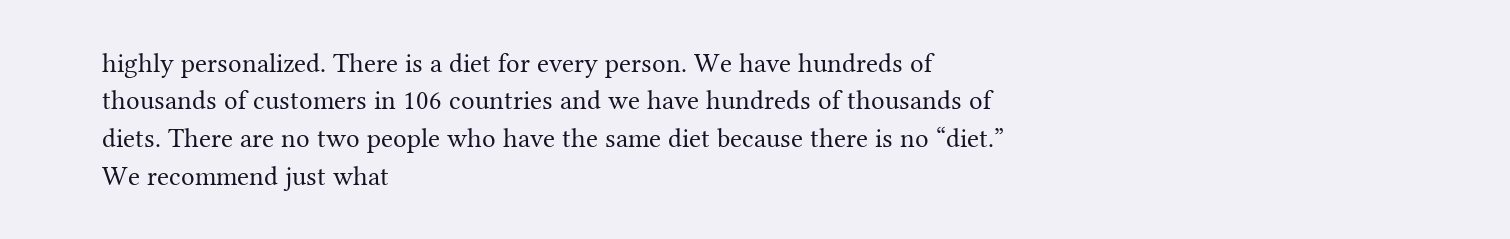highly personalized. There is a diet for every person. We have hundreds of thousands of customers in 106 countries and we have hundreds of thousands of diets. There are no two people who have the same diet because there is no “diet.” We recommend just what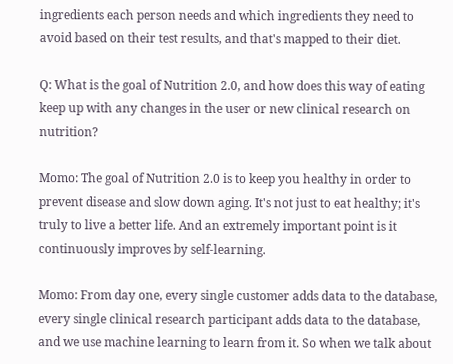ingredients each person needs and which ingredients they need to avoid based on their test results, and that's mapped to their diet.

Q: What is the goal of Nutrition 2.0, and how does this way of eating keep up with any changes in the user or new clinical research on nutrition?

Momo: The goal of Nutrition 2.0 is to keep you healthy in order to prevent disease and slow down aging. It's not just to eat healthy; it's truly to live a better life. And an extremely important point is it continuously improves by self-learning.

Momo: From day one, every single customer adds data to the database, every single clinical research participant adds data to the database, and we use machine learning to learn from it. So when we talk about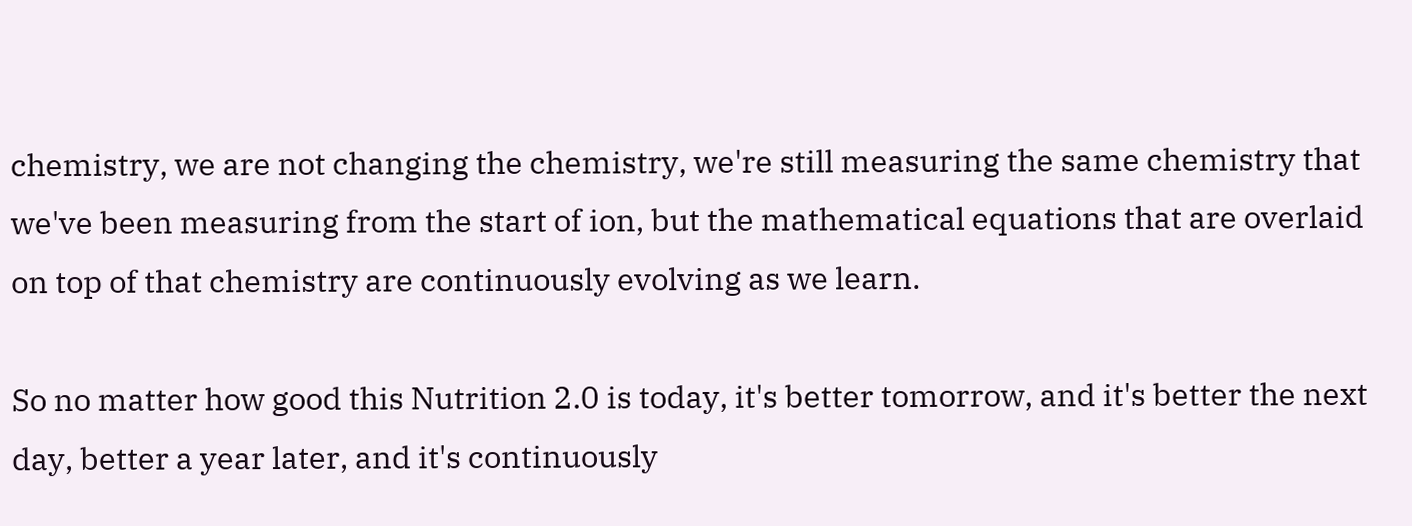chemistry, we are not changing the chemistry, we're still measuring the same chemistry that we've been measuring from the start of ion, but the mathematical equations that are overlaid on top of that chemistry are continuously evolving as we learn.

So no matter how good this Nutrition 2.0 is today, it's better tomorrow, and it's better the next day, better a year later, and it's continuously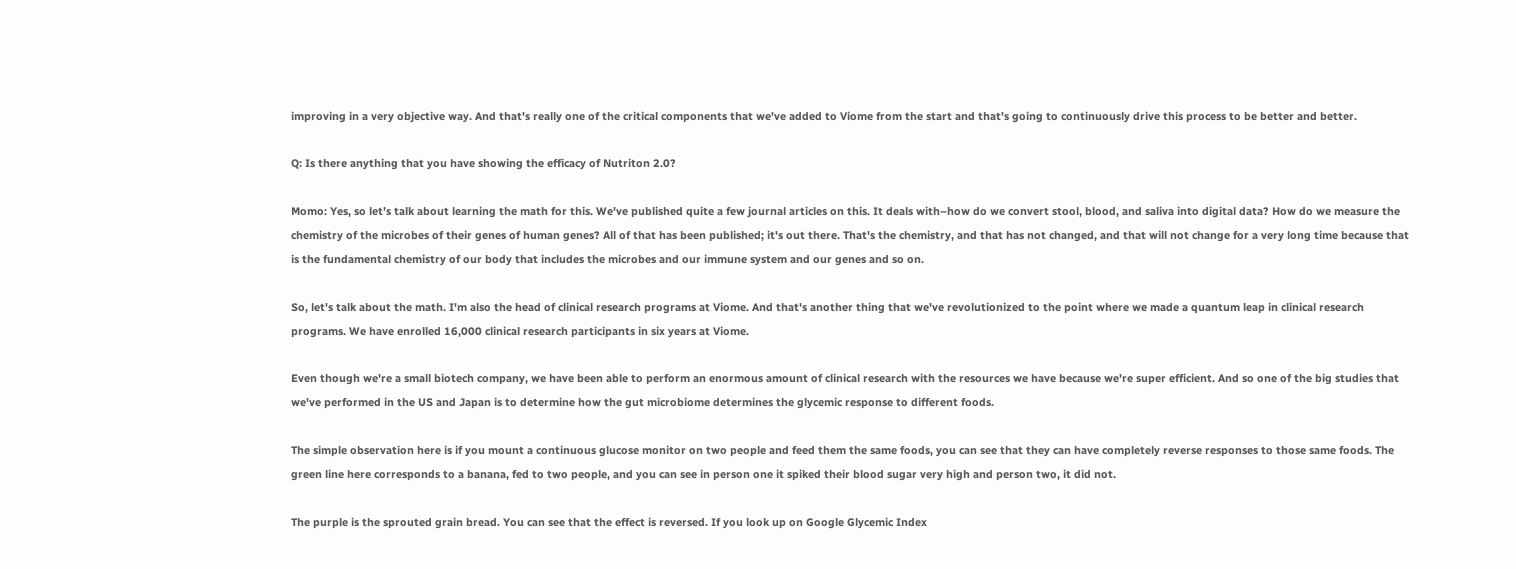improving in a very objective way. And that's really one of the critical components that we've added to Viome from the start and that's going to continuously drive this process to be better and better.

Q: Is there anything that you have showing the efficacy of Nutriton 2.0?

Momo: Yes, so let’s talk about learning the math for this. We've published quite a few journal articles on this. It deals with–how do we convert stool, blood, and saliva into digital data? How do we measure the chemistry of the microbes of their genes of human genes? All of that has been published; it's out there. That's the chemistry, and that has not changed, and that will not change for a very long time because that is the fundamental chemistry of our body that includes the microbes and our immune system and our genes and so on.

So, let's talk about the math. I'm also the head of clinical research programs at Viome. And that's another thing that we've revolutionized to the point where we made a quantum leap in clinical research programs. We have enrolled 16,000 clinical research participants in six years at Viome.

Even though we're a small biotech company, we have been able to perform an enormous amount of clinical research with the resources we have because we're super efficient. And so one of the big studies that we've performed in the US and Japan is to determine how the gut microbiome determines the glycemic response to different foods.

The simple observation here is if you mount a continuous glucose monitor on two people and feed them the same foods, you can see that they can have completely reverse responses to those same foods. The green line here corresponds to a banana, fed to two people, and you can see in person one it spiked their blood sugar very high and person two, it did not.

The purple is the sprouted grain bread. You can see that the effect is reversed. If you look up on Google Glycemic Index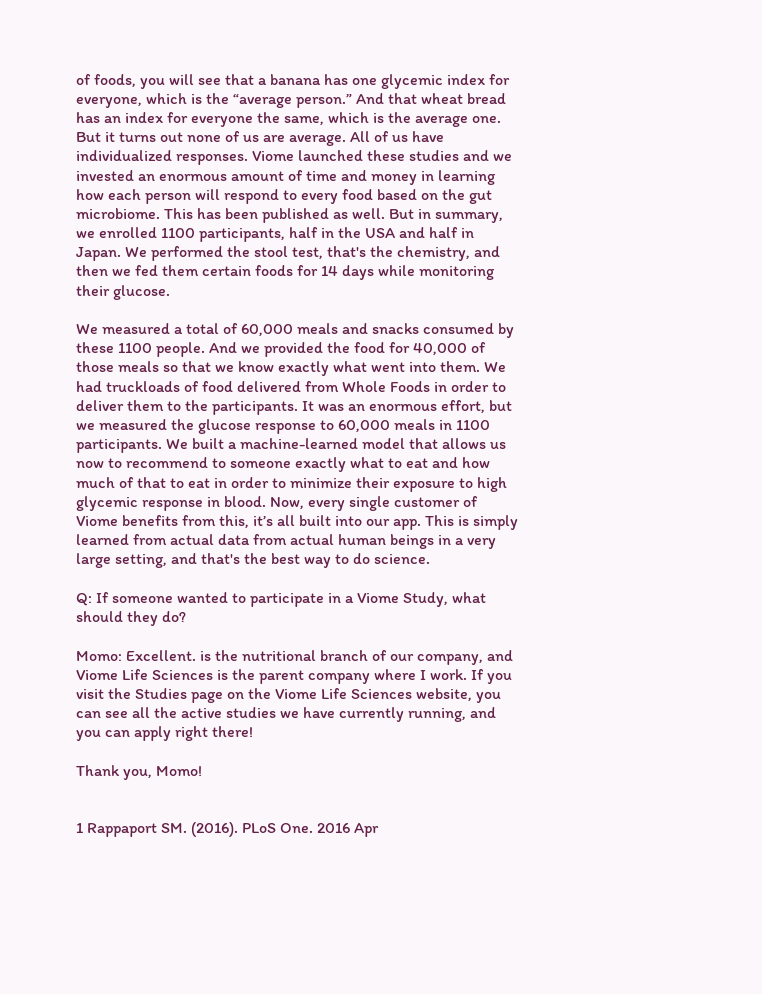of foods, you will see that a banana has one glycemic index for everyone, which is the “average person.” And that wheat bread has an index for everyone the same, which is the average one. But it turns out none of us are average. All of us have individualized responses. Viome launched these studies and we invested an enormous amount of time and money in learning how each person will respond to every food based on the gut microbiome. This has been published as well. But in summary, we enrolled 1100 participants, half in the USA and half in Japan. We performed the stool test, that's the chemistry, and then we fed them certain foods for 14 days while monitoring their glucose.

We measured a total of 60,000 meals and snacks consumed by these 1100 people. And we provided the food for 40,000 of those meals so that we know exactly what went into them. We had truckloads of food delivered from Whole Foods in order to deliver them to the participants. It was an enormous effort, but we measured the glucose response to 60,000 meals in 1100 participants. We built a machine-learned model that allows us now to recommend to someone exactly what to eat and how much of that to eat in order to minimize their exposure to high glycemic response in blood. Now, every single customer of Viome benefits from this, it’s all built into our app. This is simply learned from actual data from actual human beings in a very large setting, and that's the best way to do science.

Q: If someone wanted to participate in a Viome Study, what should they do?

Momo: Excellent. is the nutritional branch of our company, and Viome Life Sciences is the parent company where I work. If you visit the Studies page on the Viome Life Sciences website, you can see all the active studies we have currently running, and you can apply right there!

Thank you, Momo!


1 Rappaport SM. (2016). PLoS One. 2016 Apr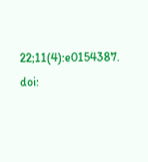22;11(4):e0154387. doi: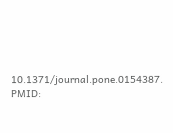10.1371/journal.pone.0154387. PMID: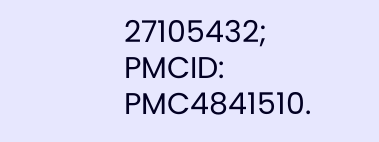27105432; PMCID: PMC4841510.